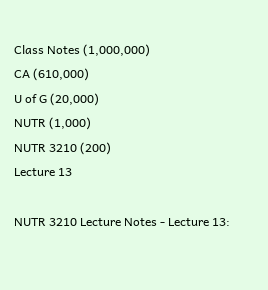Class Notes (1,000,000)
CA (610,000)
U of G (20,000)
NUTR (1,000)
NUTR 3210 (200)
Lecture 13

NUTR 3210 Lecture Notes - Lecture 13: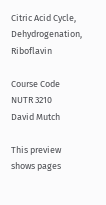Citric Acid Cycle, Dehydrogenation, Riboflavin

Course Code
NUTR 3210
David Mutch

This preview shows pages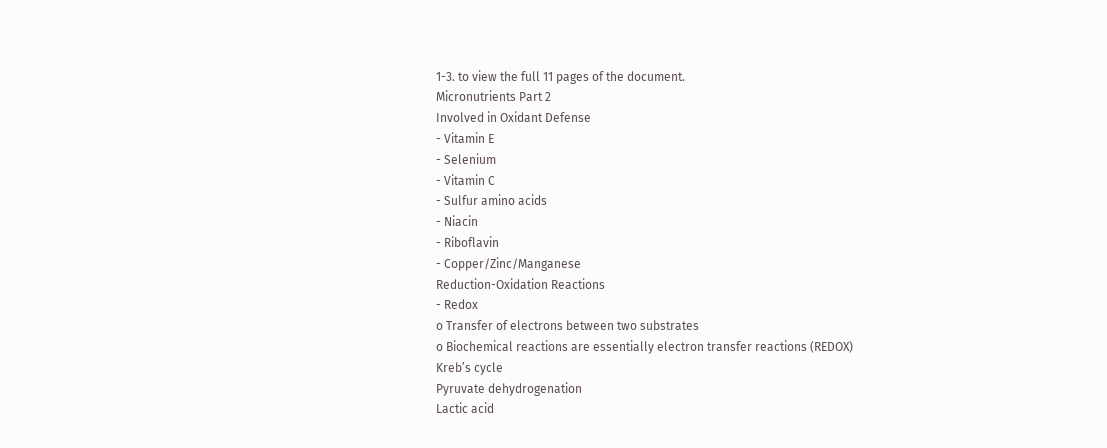1-3. to view the full 11 pages of the document.
Micronutrients Part 2
Involved in Oxidant Defense
- Vitamin E
- Selenium
- Vitamin C
- Sulfur amino acids
- Niacin
- Riboflavin
- Copper/Zinc/Manganese
Reduction-Oxidation Reactions
- Redox
o Transfer of electrons between two substrates
o Biochemical reactions are essentially electron transfer reactions (REDOX)
Kreb’s cycle
Pyruvate dehydrogenation
Lactic acid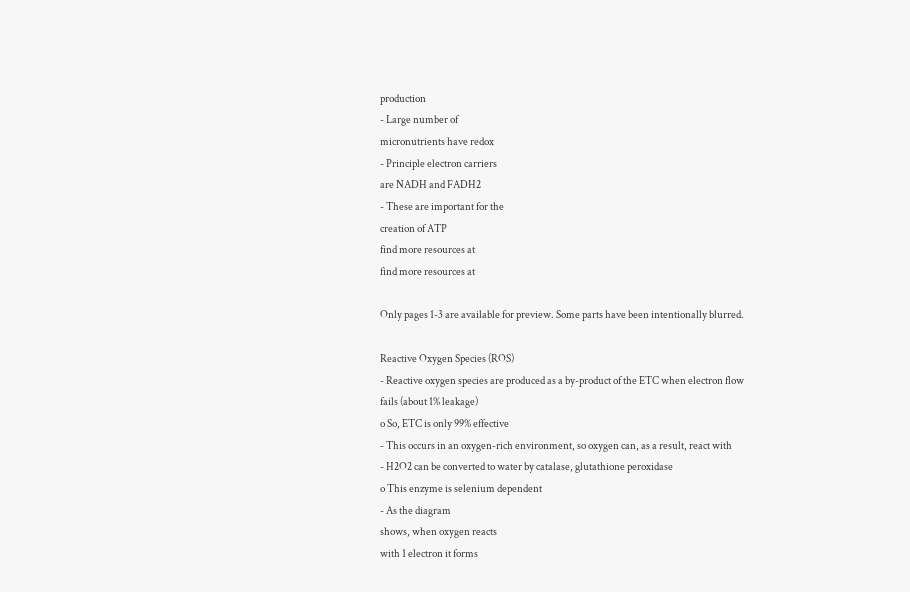production
- Large number of
micronutrients have redox
- Principle electron carriers
are NADH and FADH2
- These are important for the
creation of ATP
find more resources at
find more resources at

Only pages 1-3 are available for preview. Some parts have been intentionally blurred.

Reactive Oxygen Species (ROS)
- Reactive oxygen species are produced as a by-product of the ETC when electron flow
fails (about 1% leakage)
o So, ETC is only 99% effective
- This occurs in an oxygen-rich environment, so oxygen can, as a result, react with
- H2O2 can be converted to water by catalase, glutathione peroxidase
o This enzyme is selenium dependent
- As the diagram
shows, when oxygen reacts
with 1 electron it forms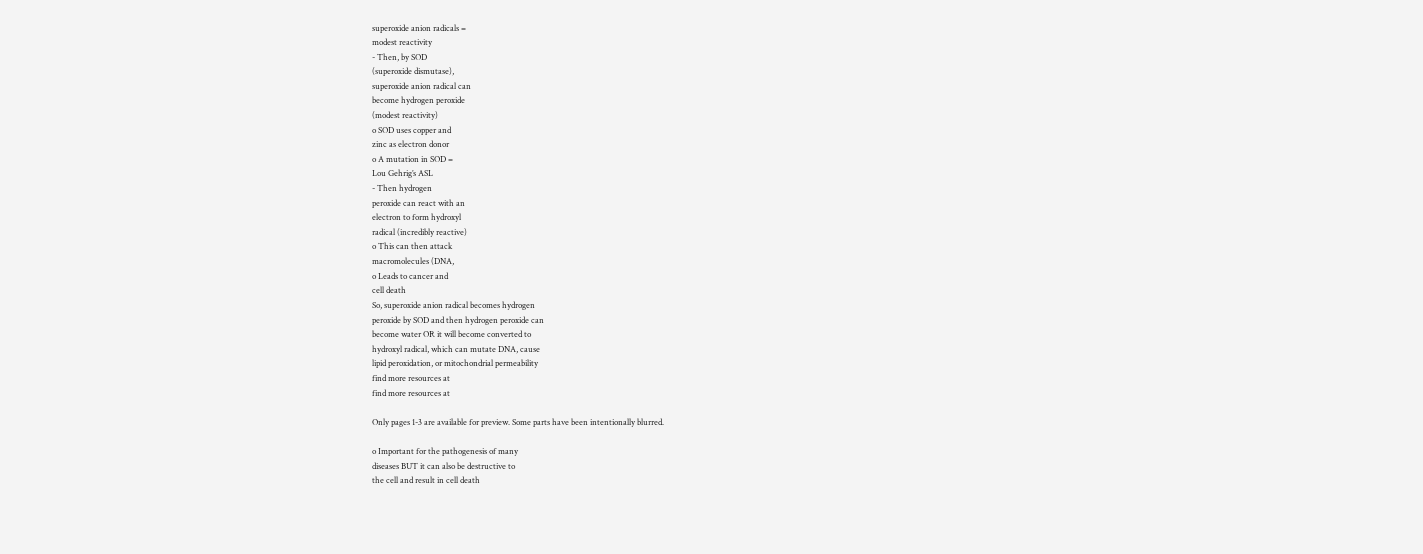superoxide anion radicals =
modest reactivity
- Then, by SOD
(superoxide dismutase),
superoxide anion radical can
become hydrogen peroxide
(modest reactivity)
o SOD uses copper and
zinc as electron donor
o A mutation in SOD =
Lou Gehrig’s ASL
- Then hydrogen
peroxide can react with an
electron to form hydroxyl
radical (incredibly reactive)
o This can then attack
macromolecules (DNA,
o Leads to cancer and
cell death
So, superoxide anion radical becomes hydrogen
peroxide by SOD and then hydrogen peroxide can
become water OR it will become converted to
hydroxyl radical, which can mutate DNA, cause
lipid peroxidation, or mitochondrial permeability
find more resources at
find more resources at

Only pages 1-3 are available for preview. Some parts have been intentionally blurred.

o Important for the pathogenesis of many
diseases BUT it can also be destructive to
the cell and result in cell death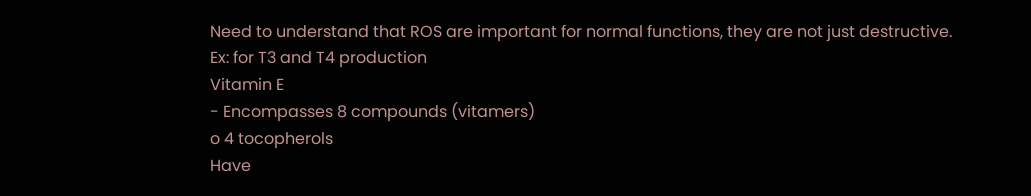Need to understand that ROS are important for normal functions, they are not just destructive.
Ex: for T3 and T4 production
Vitamin E
- Encompasses 8 compounds (vitamers)
o 4 tocopherols
Have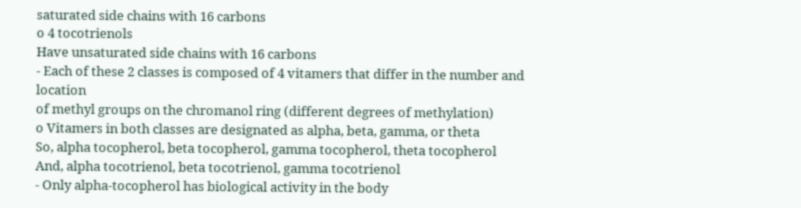saturated side chains with 16 carbons
o 4 tocotrienols
Have unsaturated side chains with 16 carbons
- Each of these 2 classes is composed of 4 vitamers that differ in the number and location
of methyl groups on the chromanol ring (different degrees of methylation)
o Vitamers in both classes are designated as alpha, beta, gamma, or theta
So, alpha tocopherol, beta tocopherol, gamma tocopherol, theta tocopherol
And, alpha tocotrienol, beta tocotrienol, gamma tocotrienol
- Only alpha-tocopherol has biological activity in the body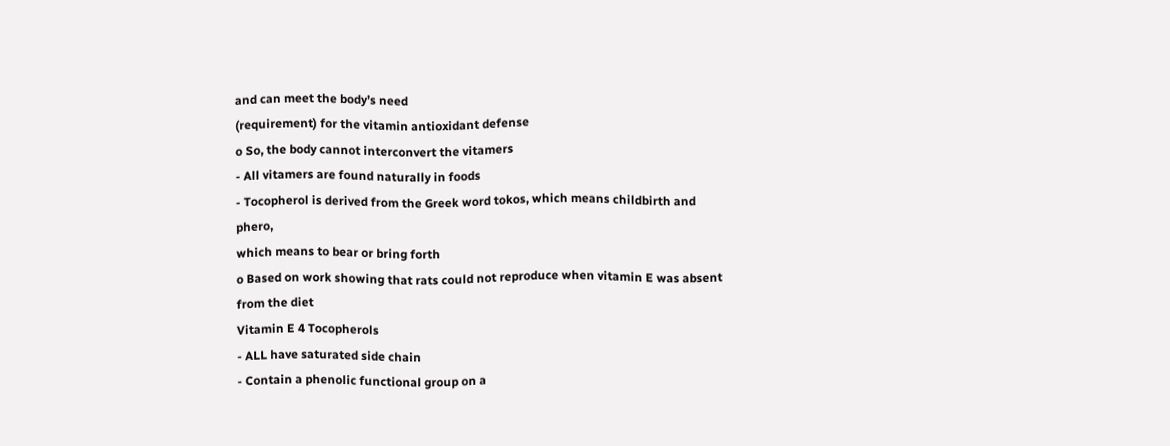and can meet the body’s need
(requirement) for the vitamin antioxidant defense
o So, the body cannot interconvert the vitamers
- All vitamers are found naturally in foods
- Tocopherol is derived from the Greek word tokos, which means childbirth and phero,
which means to bear or bring forth
o Based on work showing that rats could not reproduce when vitamin E was absent
from the diet
Vitamin E 4 Tocopherols
- ALL have saturated side chain
- Contain a phenolic functional group on a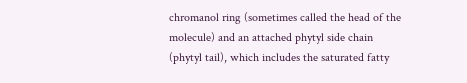chromanol ring (sometimes called the head of the
molecule) and an attached phytyl side chain
(phytyl tail), which includes the saturated fatty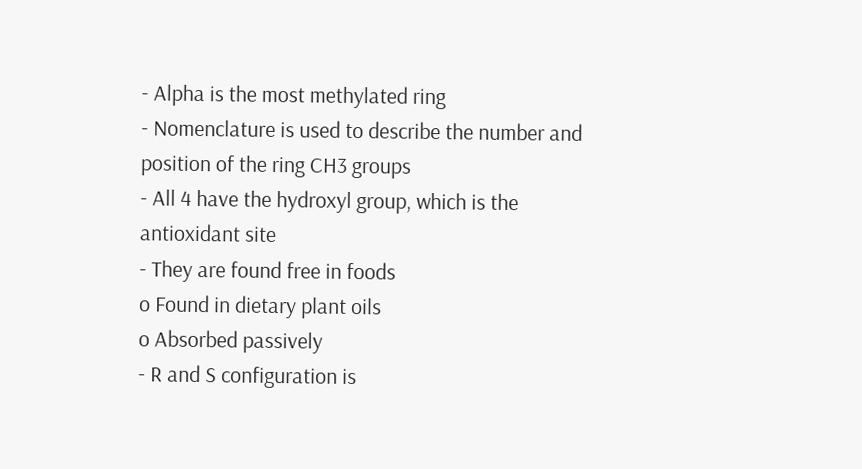- Alpha is the most methylated ring
- Nomenclature is used to describe the number and
position of the ring CH3 groups
- All 4 have the hydroxyl group, which is the
antioxidant site
- They are found free in foods
o Found in dietary plant oils
o Absorbed passively
- R and S configuration is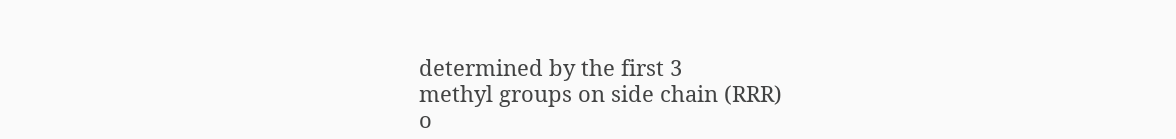determined by the first 3
methyl groups on side chain (RRR)
o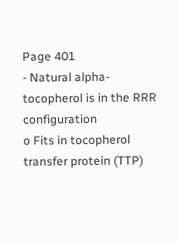Page 401
- Natural alpha-tocopherol is in the RRR configuration
o Fits in tocopherol transfer protein (TTP)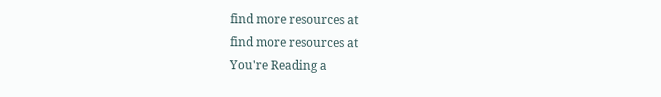find more resources at
find more resources at
You're Reading a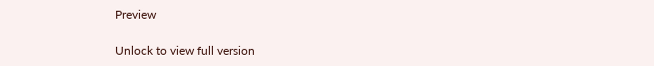Preview

Unlock to view full version